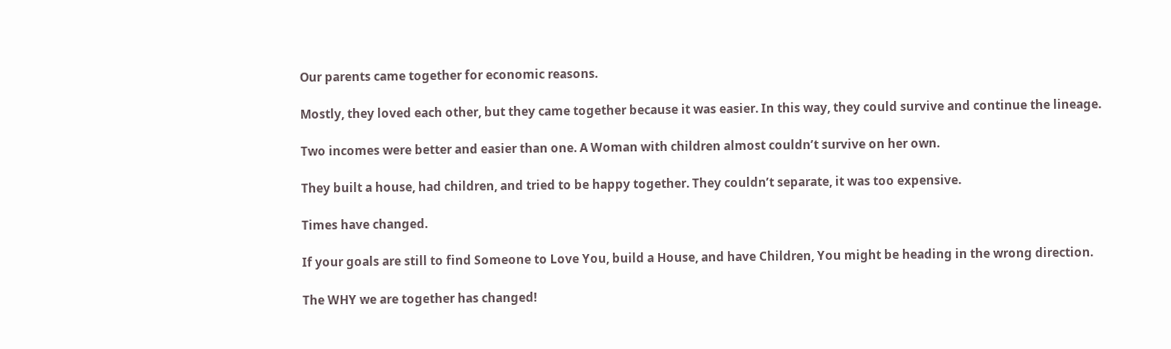Our parents came together for economic reasons.

Mostly, they loved each other, but they came together because it was easier. In this way, they could survive and continue the lineage.

Two incomes were better and easier than one. A Woman with children almost couldn’t survive on her own.

They built a house, had children, and tried to be happy together. They couldn’t separate, it was too expensive.

Times have changed.

If your goals are still to find Someone to Love You, build a House, and have Children, You might be heading in the wrong direction.

The WHY we are together has changed!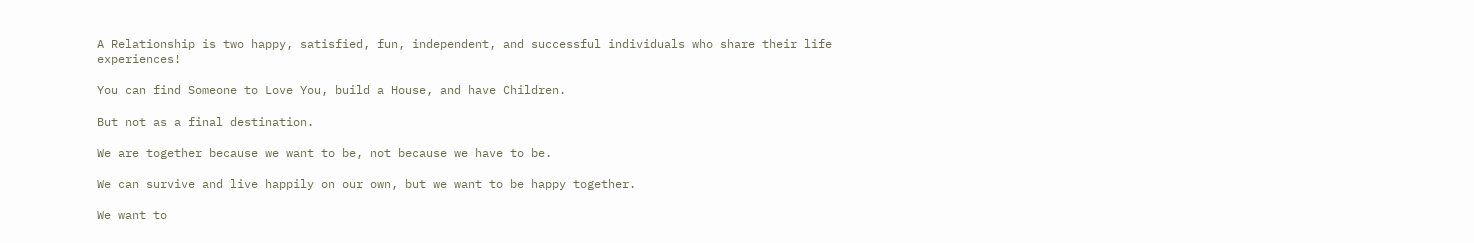A Relationship is two happy, satisfied, fun, independent, and successful individuals who share their life experiences!

You can find Someone to Love You, build a House, and have Children.

But not as a final destination.

We are together because we want to be, not because we have to be.

We can survive and live happily on our own, but we want to be happy together.

We want to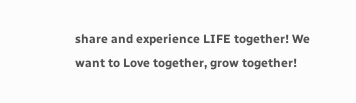share and experience LIFE together! We want to Love together, grow together!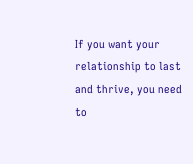If you want your relationship to last and thrive, you need to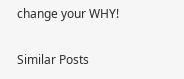change your WHY!

Similar Posts